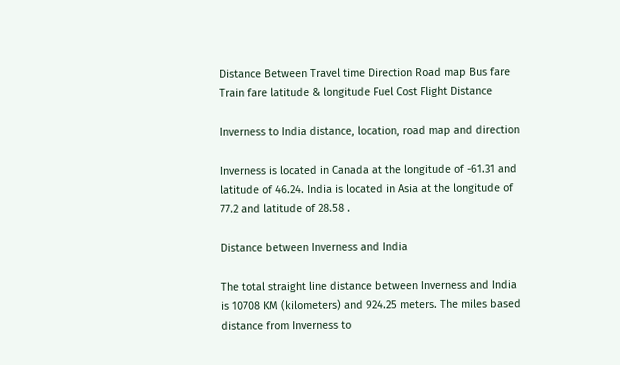Distance Between Travel time Direction Road map Bus fare Train fare latitude & longitude Fuel Cost Flight Distance

Inverness to India distance, location, road map and direction

Inverness is located in Canada at the longitude of -61.31 and latitude of 46.24. India is located in Asia at the longitude of 77.2 and latitude of 28.58 .

Distance between Inverness and India

The total straight line distance between Inverness and India is 10708 KM (kilometers) and 924.25 meters. The miles based distance from Inverness to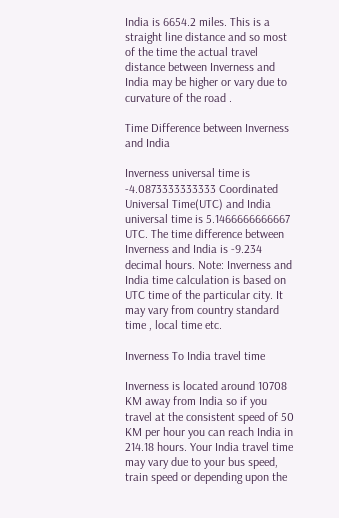India is 6654.2 miles. This is a straight line distance and so most of the time the actual travel distance between Inverness and India may be higher or vary due to curvature of the road .

Time Difference between Inverness and India

Inverness universal time is -4.0873333333333 Coordinated Universal Time(UTC) and India universal time is 5.1466666666667 UTC. The time difference between Inverness and India is -9.234 decimal hours. Note: Inverness and India time calculation is based on UTC time of the particular city. It may vary from country standard time , local time etc.

Inverness To India travel time

Inverness is located around 10708 KM away from India so if you travel at the consistent speed of 50 KM per hour you can reach India in 214.18 hours. Your India travel time may vary due to your bus speed, train speed or depending upon the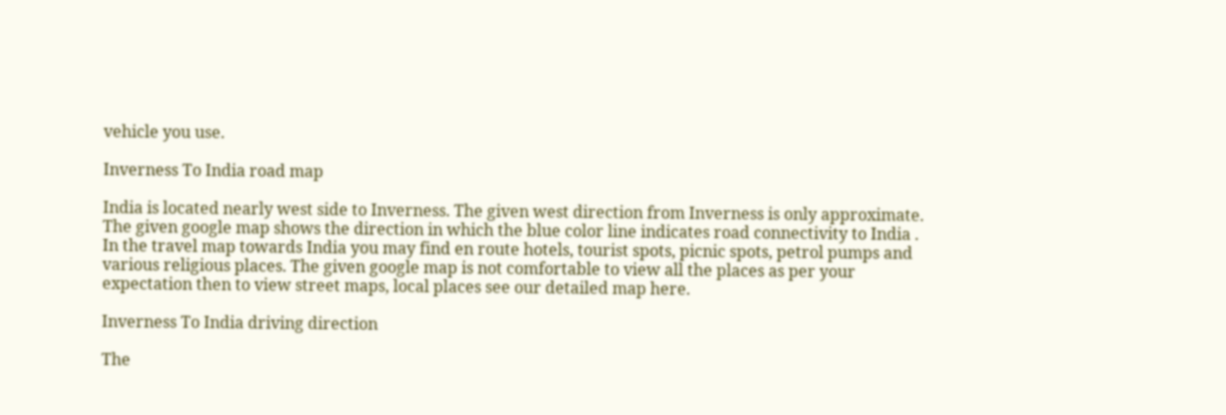vehicle you use.

Inverness To India road map

India is located nearly west side to Inverness. The given west direction from Inverness is only approximate. The given google map shows the direction in which the blue color line indicates road connectivity to India . In the travel map towards India you may find en route hotels, tourist spots, picnic spots, petrol pumps and various religious places. The given google map is not comfortable to view all the places as per your expectation then to view street maps, local places see our detailed map here.

Inverness To India driving direction

The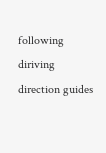following diriving direction guides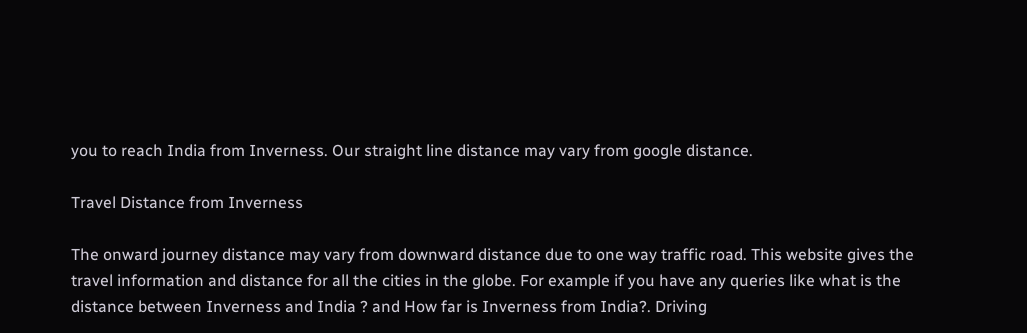you to reach India from Inverness. Our straight line distance may vary from google distance.

Travel Distance from Inverness

The onward journey distance may vary from downward distance due to one way traffic road. This website gives the travel information and distance for all the cities in the globe. For example if you have any queries like what is the distance between Inverness and India ? and How far is Inverness from India?. Driving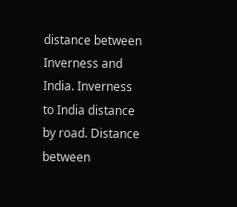distance between Inverness and India. Inverness to India distance by road. Distance between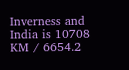Inverness and India is 10708 KM / 6654.2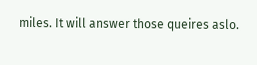miles. It will answer those queires aslo.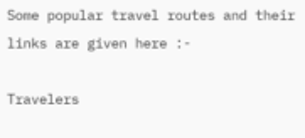Some popular travel routes and their links are given here :-

Travelers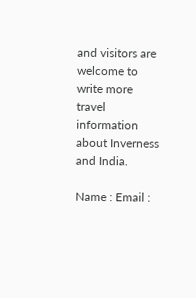and visitors are welcome to write more travel information about Inverness and India.

Name : Email :